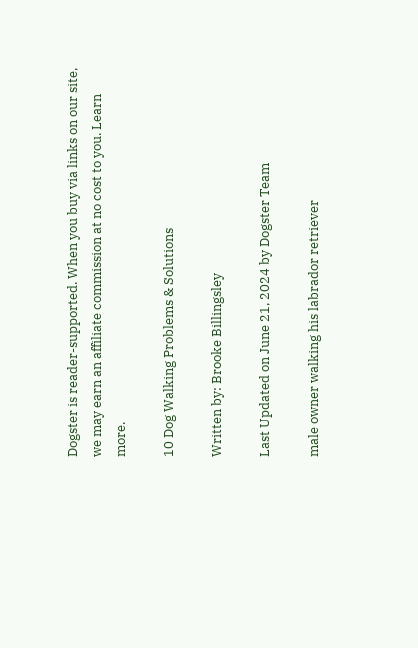Dogster is reader-supported. When you buy via links on our site, we may earn an affiliate commission at no cost to you. Learn more.

10 Dog Walking Problems & Solutions

Written by: Brooke Billingsley

Last Updated on June 21, 2024 by Dogster Team

male owner walking his labrador retriever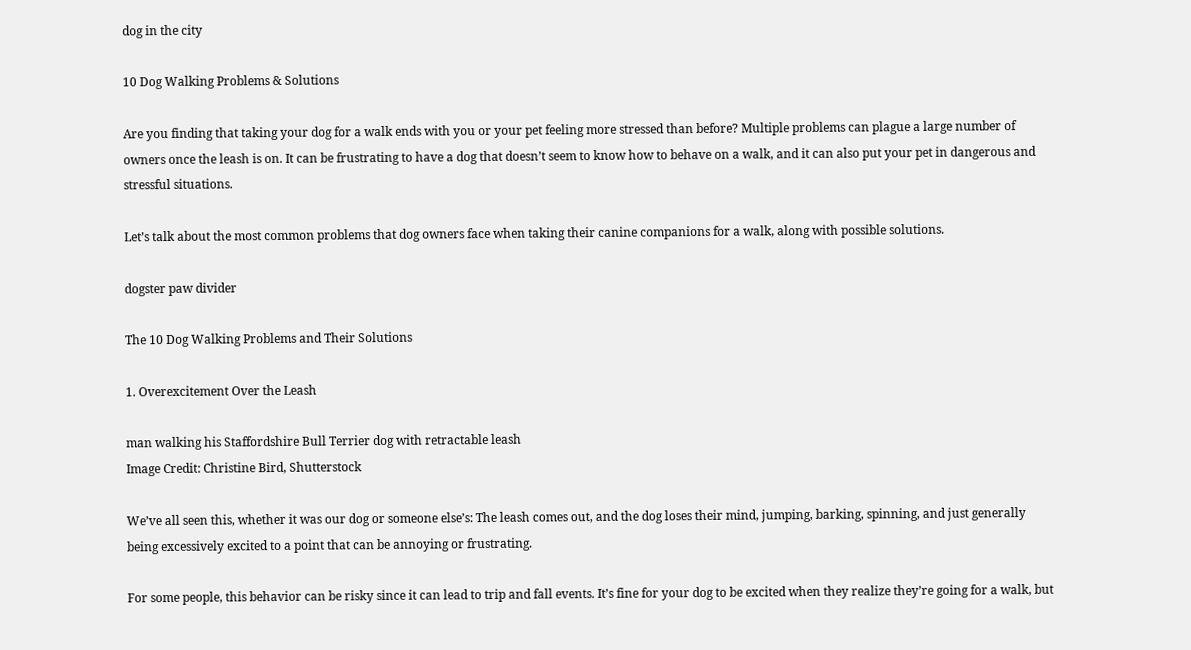dog in the city

10 Dog Walking Problems & Solutions

Are you finding that taking your dog for a walk ends with you or your pet feeling more stressed than before? Multiple problems can plague a large number of owners once the leash is on. It can be frustrating to have a dog that doesn’t seem to know how to behave on a walk, and it can also put your pet in dangerous and stressful situations.

Let’s talk about the most common problems that dog owners face when taking their canine companions for a walk, along with possible solutions.

dogster paw divider

The 10 Dog Walking Problems and Their Solutions

1. Overexcitement Over the Leash

man walking his Staffordshire Bull Terrier dog with retractable leash
Image Credit: Christine Bird, Shutterstock

We’ve all seen this, whether it was our dog or someone else’s: The leash comes out, and the dog loses their mind, jumping, barking, spinning, and just generally being excessively excited to a point that can be annoying or frustrating.

For some people, this behavior can be risky since it can lead to trip and fall events. It’s fine for your dog to be excited when they realize they’re going for a walk, but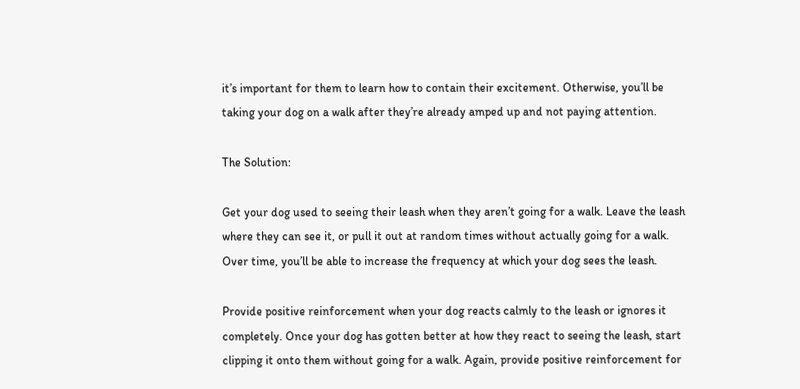it’s important for them to learn how to contain their excitement. Otherwise, you’ll be taking your dog on a walk after they’re already amped up and not paying attention.

The Solution:

Get your dog used to seeing their leash when they aren’t going for a walk. Leave the leash where they can see it, or pull it out at random times without actually going for a walk. Over time, you’ll be able to increase the frequency at which your dog sees the leash.

Provide positive reinforcement when your dog reacts calmly to the leash or ignores it completely. Once your dog has gotten better at how they react to seeing the leash, start clipping it onto them without going for a walk. Again, provide positive reinforcement for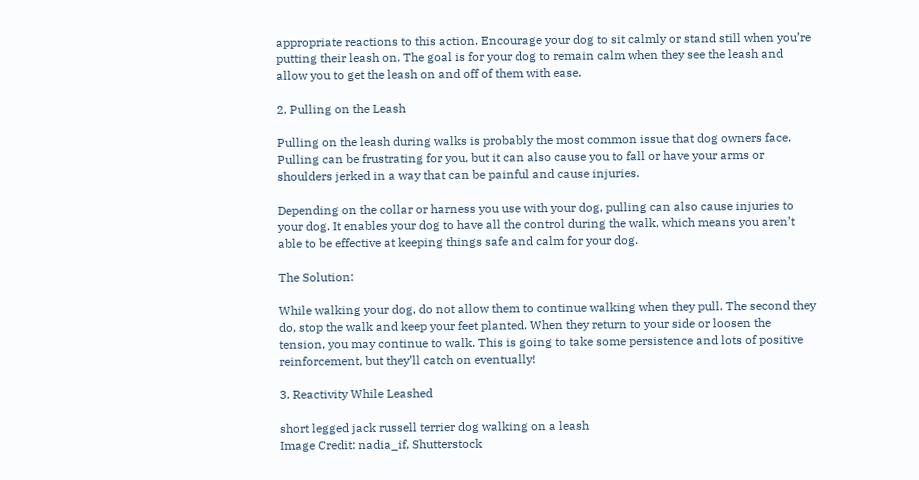appropriate reactions to this action. Encourage your dog to sit calmly or stand still when you’re putting their leash on. The goal is for your dog to remain calm when they see the leash and allow you to get the leash on and off of them with ease.

2. Pulling on the Leash

Pulling on the leash during walks is probably the most common issue that dog owners face. Pulling can be frustrating for you, but it can also cause you to fall or have your arms or shoulders jerked in a way that can be painful and cause injuries.

Depending on the collar or harness you use with your dog, pulling can also cause injuries to your dog. It enables your dog to have all the control during the walk, which means you aren’t able to be effective at keeping things safe and calm for your dog.

The Solution:

While walking your dog, do not allow them to continue walking when they pull. The second they do, stop the walk and keep your feet planted. When they return to your side or loosen the tension, you may continue to walk. This is going to take some persistence and lots of positive reinforcement, but they’ll catch on eventually!

3. Reactivity While Leashed

short legged jack russell terrier dog walking on a leash
Image Credit: nadia_if, Shutterstock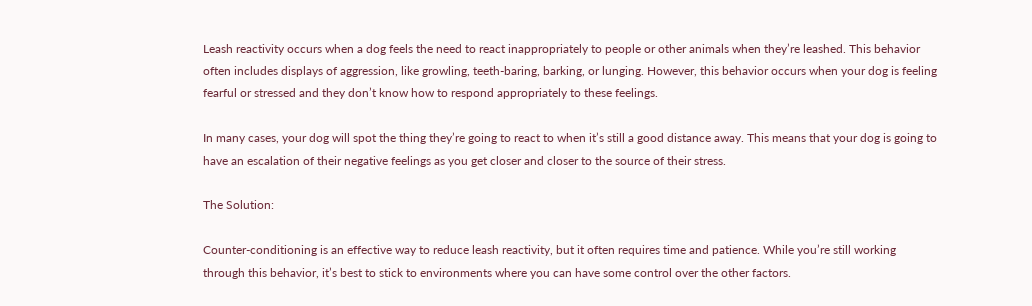Leash reactivity occurs when a dog feels the need to react inappropriately to people or other animals when they’re leashed. This behavior often includes displays of aggression, like growling, teeth-baring, barking, or lunging. However, this behavior occurs when your dog is feeling fearful or stressed and they don’t know how to respond appropriately to these feelings.

In many cases, your dog will spot the thing they’re going to react to when it’s still a good distance away. This means that your dog is going to have an escalation of their negative feelings as you get closer and closer to the source of their stress.

The Solution:

Counter-conditioning is an effective way to reduce leash reactivity, but it often requires time and patience. While you’re still working through this behavior, it’s best to stick to environments where you can have some control over the other factors.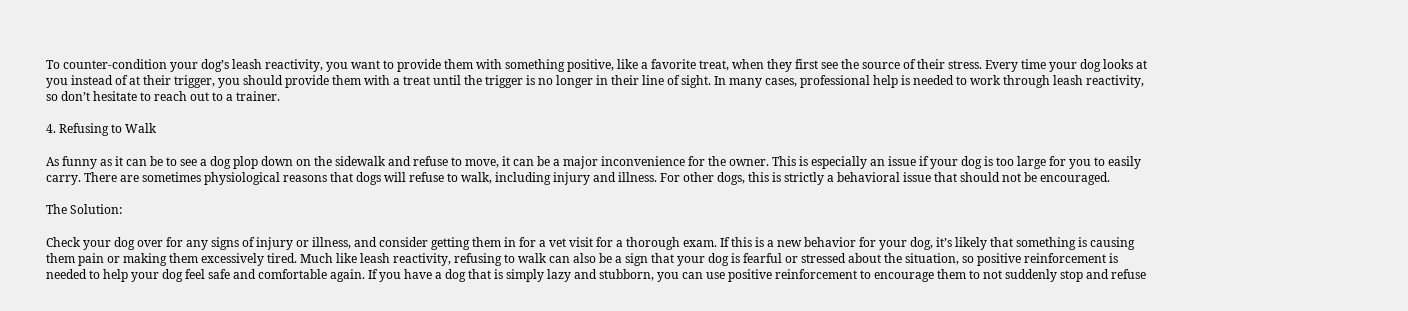To counter-condition your dog’s leash reactivity, you want to provide them with something positive, like a favorite treat, when they first see the source of their stress. Every time your dog looks at you instead of at their trigger, you should provide them with a treat until the trigger is no longer in their line of sight. In many cases, professional help is needed to work through leash reactivity, so don’t hesitate to reach out to a trainer.

4. Refusing to Walk

As funny as it can be to see a dog plop down on the sidewalk and refuse to move, it can be a major inconvenience for the owner. This is especially an issue if your dog is too large for you to easily carry. There are sometimes physiological reasons that dogs will refuse to walk, including injury and illness. For other dogs, this is strictly a behavioral issue that should not be encouraged.

The Solution:

Check your dog over for any signs of injury or illness, and consider getting them in for a vet visit for a thorough exam. If this is a new behavior for your dog, it’s likely that something is causing them pain or making them excessively tired. Much like leash reactivity, refusing to walk can also be a sign that your dog is fearful or stressed about the situation, so positive reinforcement is needed to help your dog feel safe and comfortable again. If you have a dog that is simply lazy and stubborn, you can use positive reinforcement to encourage them to not suddenly stop and refuse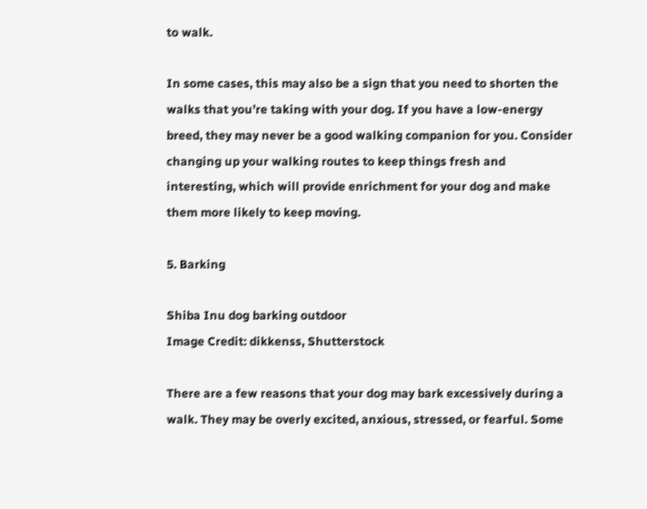to walk.

In some cases, this may also be a sign that you need to shorten the walks that you’re taking with your dog. If you have a low-energy breed, they may never be a good walking companion for you. Consider changing up your walking routes to keep things fresh and interesting, which will provide enrichment for your dog and make them more likely to keep moving.

5. Barking

Shiba Inu dog barking outdoor
Image Credit: dikkenss, Shutterstock

There are a few reasons that your dog may bark excessively during a walk. They may be overly excited, anxious, stressed, or fearful. Some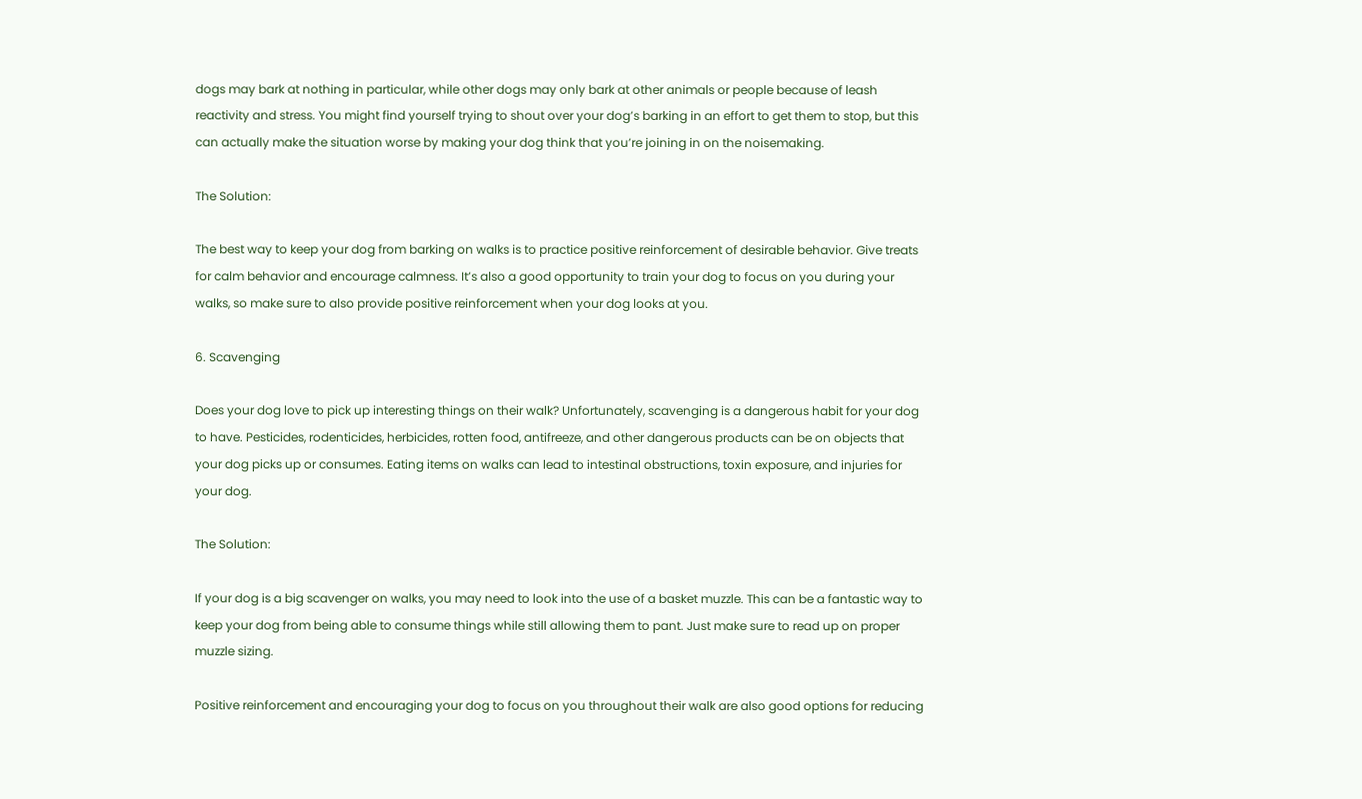dogs may bark at nothing in particular, while other dogs may only bark at other animals or people because of leash reactivity and stress. You might find yourself trying to shout over your dog’s barking in an effort to get them to stop, but this can actually make the situation worse by making your dog think that you’re joining in on the noisemaking.

The Solution:

The best way to keep your dog from barking on walks is to practice positive reinforcement of desirable behavior. Give treats for calm behavior and encourage calmness. It’s also a good opportunity to train your dog to focus on you during your walks, so make sure to also provide positive reinforcement when your dog looks at you.

6. Scavenging

Does your dog love to pick up interesting things on their walk? Unfortunately, scavenging is a dangerous habit for your dog to have. Pesticides, rodenticides, herbicides, rotten food, antifreeze, and other dangerous products can be on objects that your dog picks up or consumes. Eating items on walks can lead to intestinal obstructions, toxin exposure, and injuries for your dog.

The Solution:

If your dog is a big scavenger on walks, you may need to look into the use of a basket muzzle. This can be a fantastic way to keep your dog from being able to consume things while still allowing them to pant. Just make sure to read up on proper muzzle sizing.

Positive reinforcement and encouraging your dog to focus on you throughout their walk are also good options for reducing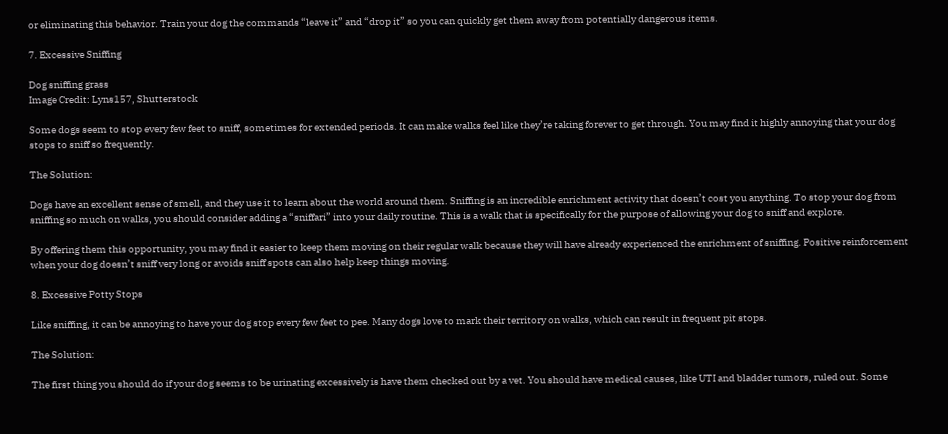or eliminating this behavior. Train your dog the commands “leave it” and “drop it” so you can quickly get them away from potentially dangerous items.

7. Excessive Sniffing

Dog sniffing grass
Image Credit: Lyns157, Shutterstock

Some dogs seem to stop every few feet to sniff, sometimes for extended periods. It can make walks feel like they’re taking forever to get through. You may find it highly annoying that your dog stops to sniff so frequently.

The Solution:

Dogs have an excellent sense of smell, and they use it to learn about the world around them. Sniffing is an incredible enrichment activity that doesn’t cost you anything. To stop your dog from sniffing so much on walks, you should consider adding a “sniffari” into your daily routine. This is a walk that is specifically for the purpose of allowing your dog to sniff and explore.

By offering them this opportunity, you may find it easier to keep them moving on their regular walk because they will have already experienced the enrichment of sniffing. Positive reinforcement when your dog doesn’t sniff very long or avoids sniff spots can also help keep things moving.

8. Excessive Potty Stops

Like sniffing, it can be annoying to have your dog stop every few feet to pee. Many dogs love to mark their territory on walks, which can result in frequent pit stops.

The Solution:

The first thing you should do if your dog seems to be urinating excessively is have them checked out by a vet. You should have medical causes, like UTI and bladder tumors, ruled out. Some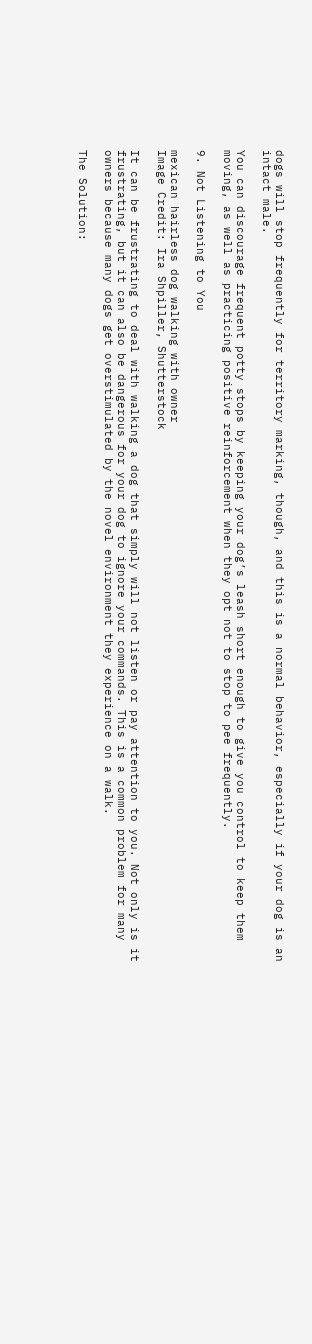dogs will stop frequently for territory marking, though, and this is a normal behavior, especially if your dog is an intact male.

You can discourage frequent potty stops by keeping your dog’s leash short enough to give you control to keep them moving, as well as practicing positive reinforcement when they opt not to stop to pee frequently.

9. Not Listening to You

mexican hairless dog walking with owner
Image Credit: Ira Shpiller, Shutterstock

It can be frustrating to deal with walking a dog that simply will not listen or pay attention to you. Not only is it frustrating, but it can also be dangerous for your dog to ignore your commands. This is a common problem for many owners because many dogs get overstimulated by the novel environment they experience on a walk.

The Solution: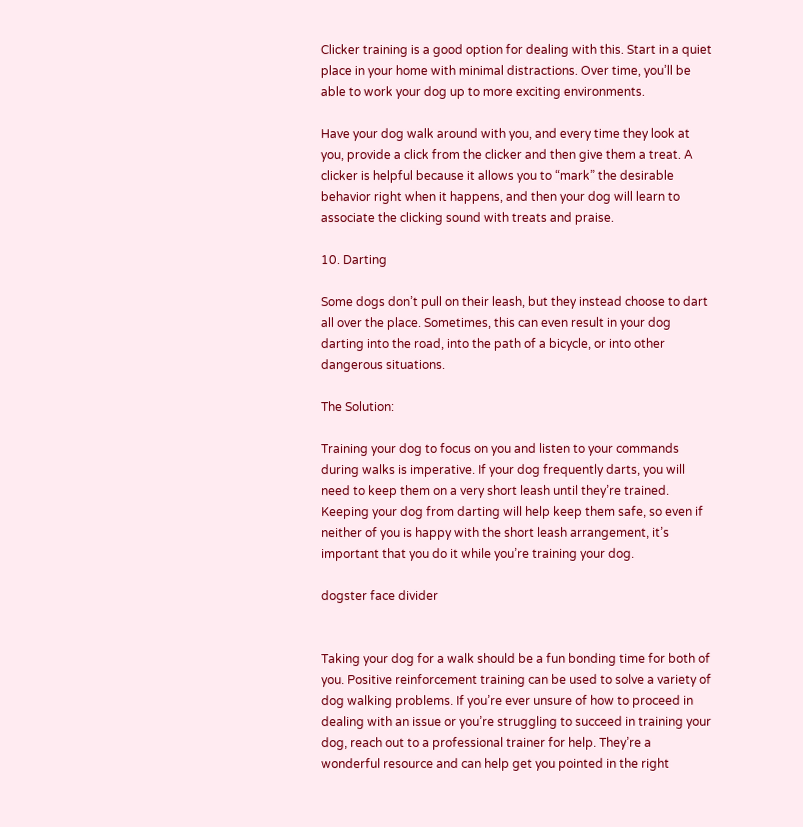Clicker training is a good option for dealing with this. Start in a quiet place in your home with minimal distractions. Over time, you’ll be able to work your dog up to more exciting environments.

Have your dog walk around with you, and every time they look at you, provide a click from the clicker and then give them a treat. A clicker is helpful because it allows you to “mark” the desirable behavior right when it happens, and then your dog will learn to associate the clicking sound with treats and praise.

10. Darting

Some dogs don’t pull on their leash, but they instead choose to dart all over the place. Sometimes, this can even result in your dog darting into the road, into the path of a bicycle, or into other dangerous situations.

The Solution:

Training your dog to focus on you and listen to your commands during walks is imperative. If your dog frequently darts, you will need to keep them on a very short leash until they’re trained. Keeping your dog from darting will help keep them safe, so even if neither of you is happy with the short leash arrangement, it’s important that you do it while you’re training your dog.

dogster face divider


Taking your dog for a walk should be a fun bonding time for both of you. Positive reinforcement training can be used to solve a variety of dog walking problems. If you’re ever unsure of how to proceed in dealing with an issue or you’re struggling to succeed in training your dog, reach out to a professional trainer for help. They’re a wonderful resource and can help get you pointed in the right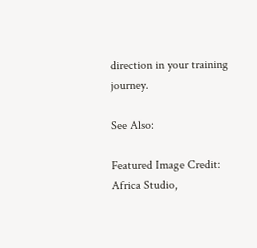direction in your training journey.

See Also:

Featured Image Credit: Africa Studio,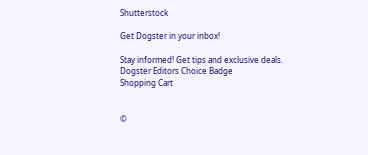Shutterstock

Get Dogster in your inbox!

Stay informed! Get tips and exclusive deals.
Dogster Editors Choice Badge
Shopping Cart


©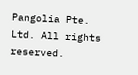Pangolia Pte. Ltd. All rights reserved.